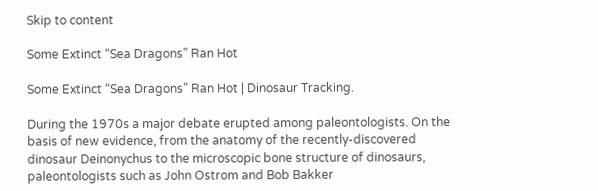Skip to content

Some Extinct “Sea Dragons” Ran Hot

Some Extinct “Sea Dragons” Ran Hot | Dinosaur Tracking.

During the 1970s a major debate erupted among paleontologists. On the basis of new evidence, from the anatomy of the recently-discovered dinosaur Deinonychus to the microscopic bone structure of dinosaurs, paleontologists such as John Ostrom and Bob Bakker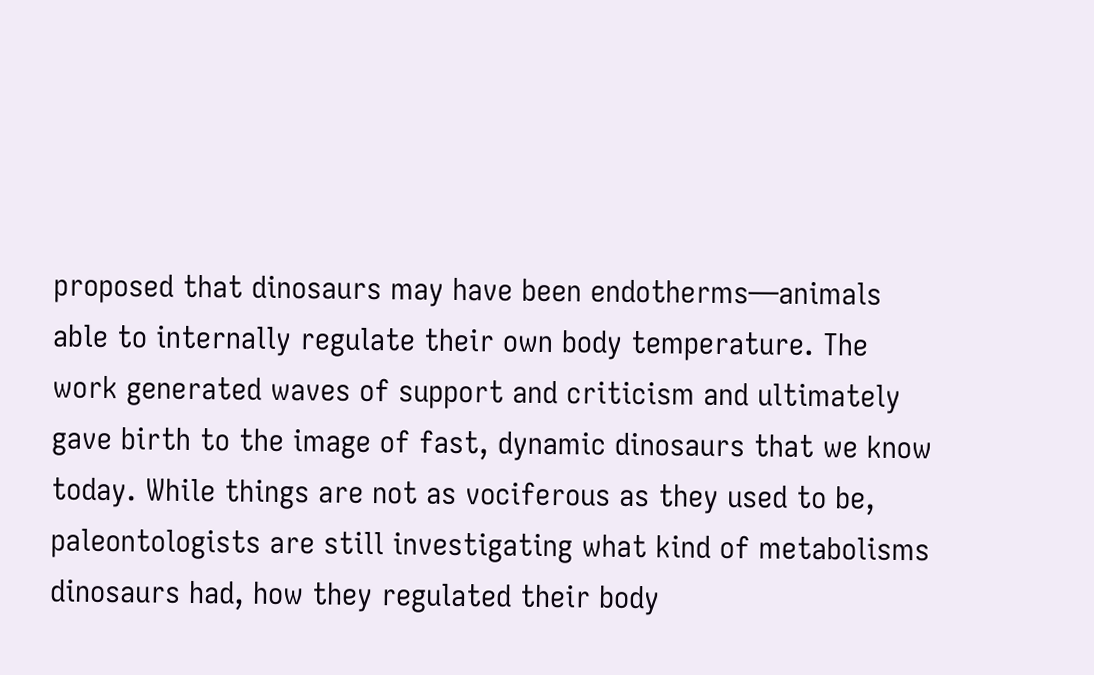proposed that dinosaurs may have been endotherms—animals able to internally regulate their own body temperature. The work generated waves of support and criticism and ultimately gave birth to the image of fast, dynamic dinosaurs that we know today. While things are not as vociferous as they used to be, paleontologists are still investigating what kind of metabolisms dinosaurs had, how they regulated their body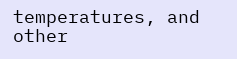temperatures, and other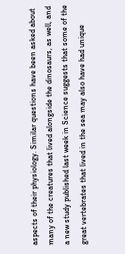aspects of their physiology. Similar questions have been asked about many of the creatures that lived alongside the dinosaurs, as well, and a new study published last week in Science suggests that some of the great vertebrates that lived in the sea may also have had unique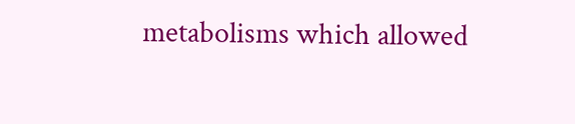metabolisms which allowed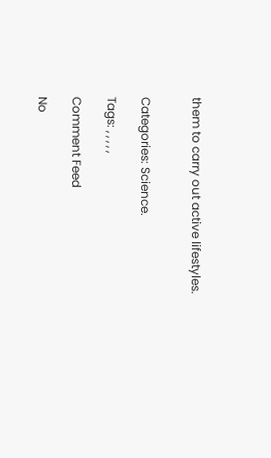them to carry out active lifestyles.


Categories: Science.

Tags: , , , , ,

Comment Feed

No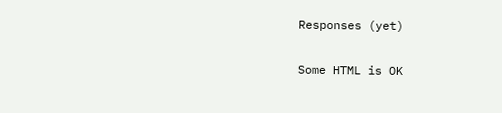Responses (yet)

Some HTML is OK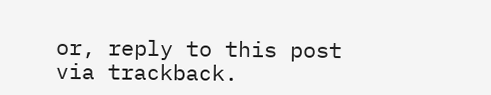or, reply to this post via trackback.